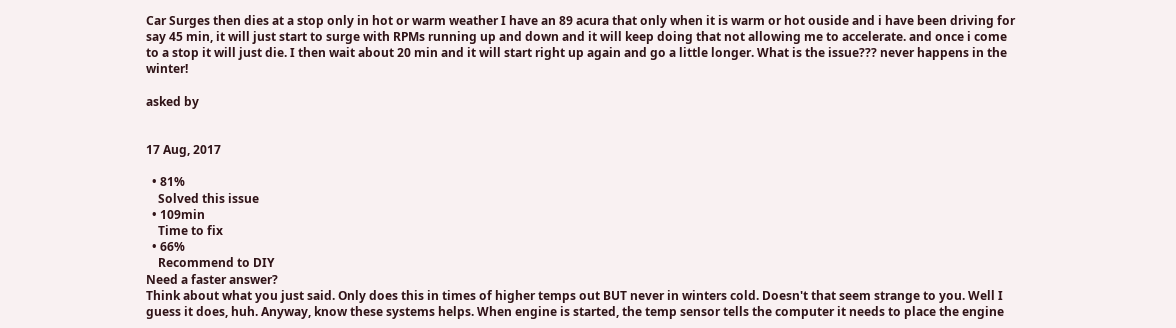Car Surges then dies at a stop only in hot or warm weather I have an 89 acura that only when it is warm or hot ouside and i have been driving for say 45 min, it will just start to surge with RPMs running up and down and it will keep doing that not allowing me to accelerate. and once i come to a stop it will just die. I then wait about 20 min and it will start right up again and go a little longer. What is the issue??? never happens in the winter!

asked by


17 Aug, 2017

  • 81%
    Solved this issue
  • 109min
    Time to fix
  • 66%
    Recommend to DIY
Need a faster answer?
Think about what you just said. Only does this in times of higher temps out BUT never in winters cold. Doesn't that seem strange to you. Well I guess it does, huh. Anyway, know these systems helps. When engine is started, the temp sensor tells the computer it needs to place the engine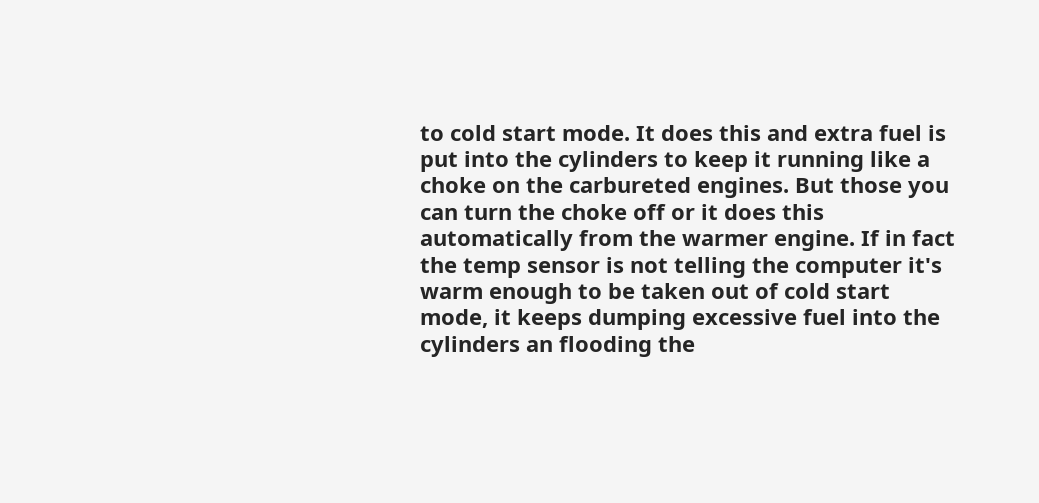to cold start mode. It does this and extra fuel is put into the cylinders to keep it running like a choke on the carbureted engines. But those you can turn the choke off or it does this automatically from the warmer engine. If in fact the temp sensor is not telling the computer it's warm enough to be taken out of cold start mode, it keeps dumping excessive fuel into the cylinders an flooding the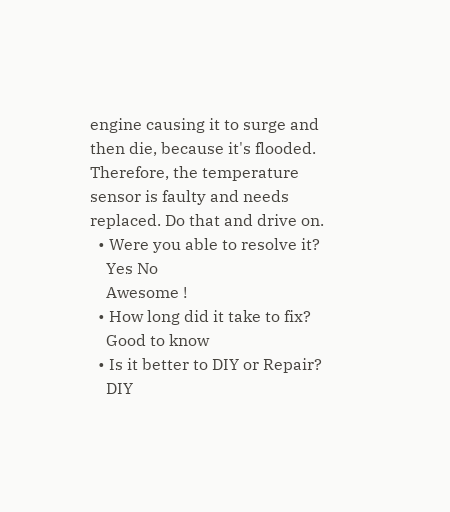engine causing it to surge and then die, because it's flooded. Therefore, the temperature sensor is faulty and needs replaced. Do that and drive on.
  • Were you able to resolve it?
    Yes No
    Awesome !
  • How long did it take to fix?
    Good to know
  • Is it better to DIY or Repair?
    DIY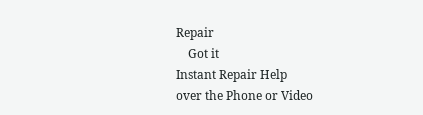Repair
    Got it
Instant Repair Help
over the Phone or Video